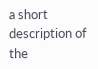a short description of the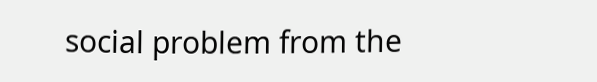social problem from the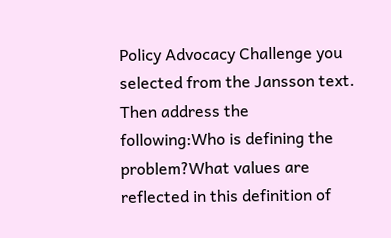Policy Advocacy Challenge you selected from the Jansson text. Then address the following:Who is defining the problem?What values are reflected in this definition of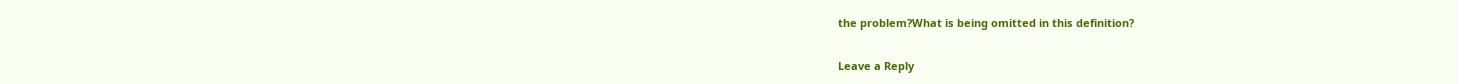the problem?What is being omitted in this definition?

Leave a Reply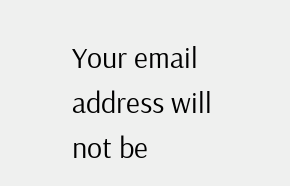Your email address will not be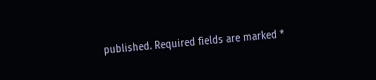published. Required fields are marked *